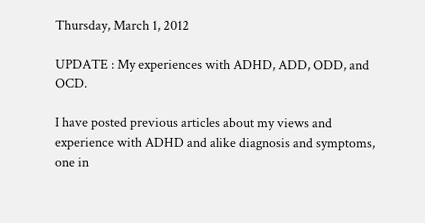Thursday, March 1, 2012

UPDATE : My experiences with ADHD, ADD, ODD, and OCD.

I have posted previous articles about my views and experience with ADHD and alike diagnosis and symptoms, one in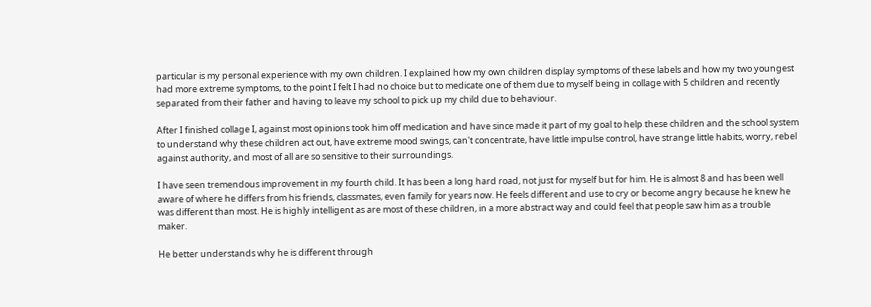particular is my personal experience with my own children. I explained how my own children display symptoms of these labels and how my two youngest had more extreme symptoms, to the point I felt I had no choice but to medicate one of them due to myself being in collage with 5 children and recently separated from their father and having to leave my school to pick up my child due to behaviour.

After I finished collage I, against most opinions took him off medication and have since made it part of my goal to help these children and the school system to understand why these children act out, have extreme mood swings, can't concentrate, have little impulse control, have strange little habits, worry, rebel against authority, and most of all are so sensitive to their surroundings.

I have seen tremendous improvement in my fourth child. It has been a long hard road, not just for myself but for him. He is almost 8 and has been well aware of where he differs from his friends, classmates, even family for years now. He feels different and use to cry or become angry because he knew he was different than most. He is highly intelligent as are most of these children, in a more abstract way and could feel that people saw him as a trouble maker.

He better understands why he is different through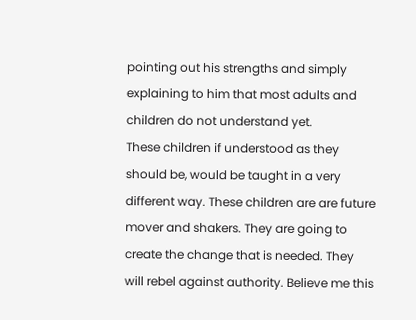pointing out his strengths and simply explaining to him that most adults and children do not understand yet.
These children if understood as they should be, would be taught in a very different way. These children are are future mover and shakers. They are going to create the change that is needed. They will rebel against authority. Believe me this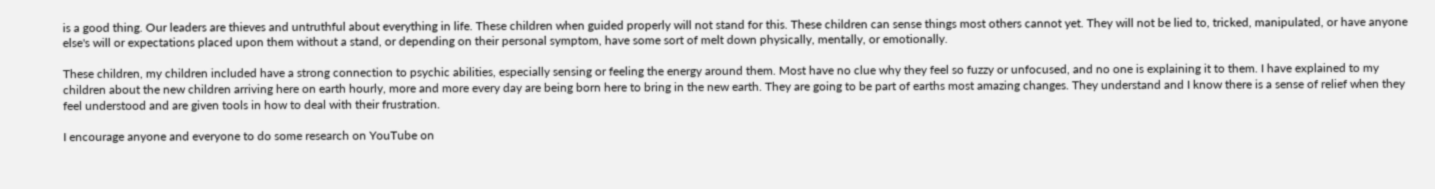is a good thing. Our leaders are thieves and untruthful about everything in life. These children when guided properly will not stand for this. These children can sense things most others cannot yet. They will not be lied to, tricked, manipulated, or have anyone else's will or expectations placed upon them without a stand, or depending on their personal symptom, have some sort of melt down physically, mentally, or emotionally.

These children, my children included have a strong connection to psychic abilities, especially sensing or feeling the energy around them. Most have no clue why they feel so fuzzy or unfocused, and no one is explaining it to them. I have explained to my children about the new children arriving here on earth hourly, more and more every day are being born here to bring in the new earth. They are going to be part of earths most amazing changes. They understand and I know there is a sense of relief when they feel understood and are given tools in how to deal with their frustration.

I encourage anyone and everyone to do some research on YouTube on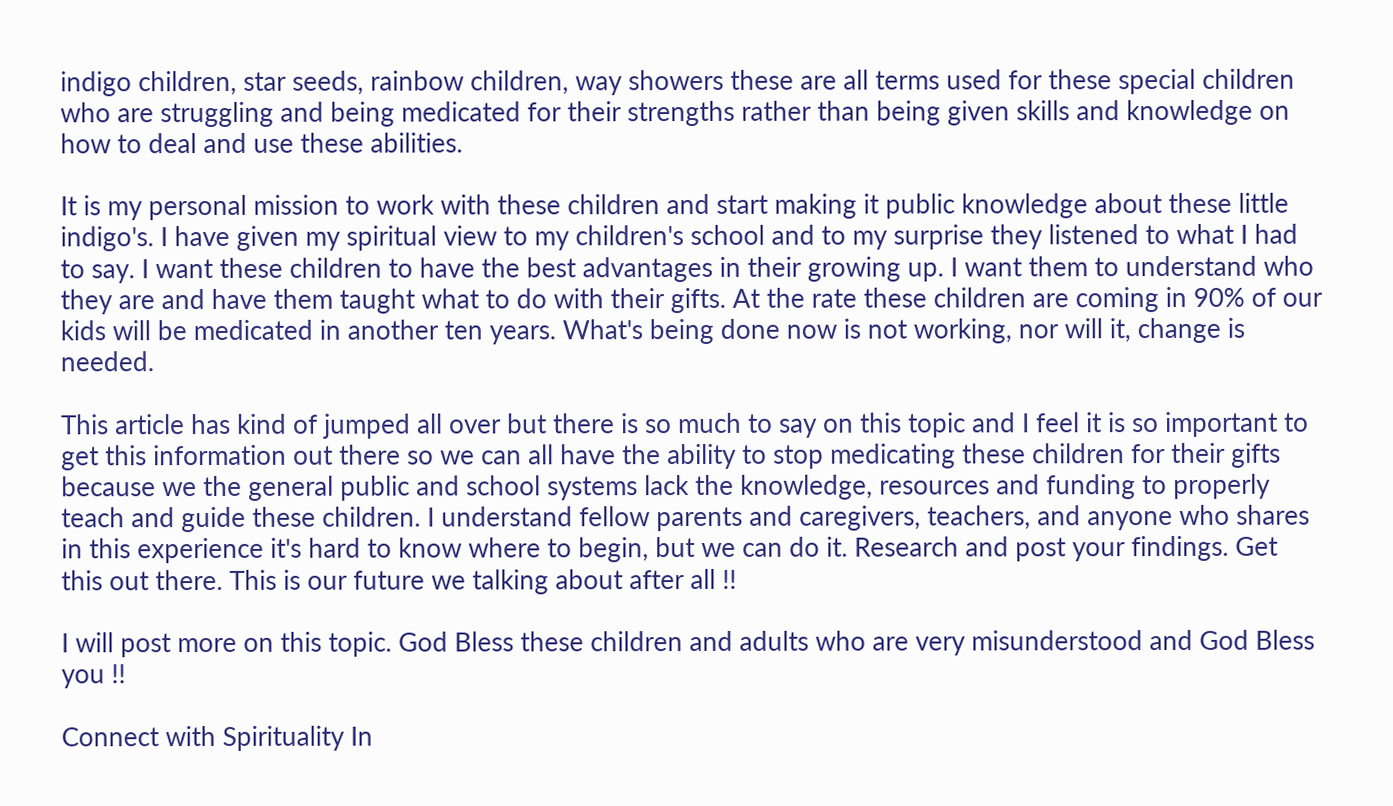indigo children, star seeds, rainbow children, way showers these are all terms used for these special children who are struggling and being medicated for their strengths rather than being given skills and knowledge on how to deal and use these abilities.

It is my personal mission to work with these children and start making it public knowledge about these little indigo's. I have given my spiritual view to my children's school and to my surprise they listened to what I had to say. I want these children to have the best advantages in their growing up. I want them to understand who they are and have them taught what to do with their gifts. At the rate these children are coming in 90% of our kids will be medicated in another ten years. What's being done now is not working, nor will it, change is needed.

This article has kind of jumped all over but there is so much to say on this topic and I feel it is so important to get this information out there so we can all have the ability to stop medicating these children for their gifts because we the general public and school systems lack the knowledge, resources and funding to properly teach and guide these children. I understand fellow parents and caregivers, teachers, and anyone who shares in this experience it's hard to know where to begin, but we can do it. Research and post your findings. Get this out there. This is our future we talking about after all !!

I will post more on this topic. God Bless these children and adults who are very misunderstood and God Bless you !!

Connect with Spirituality In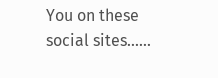You on these social sites......